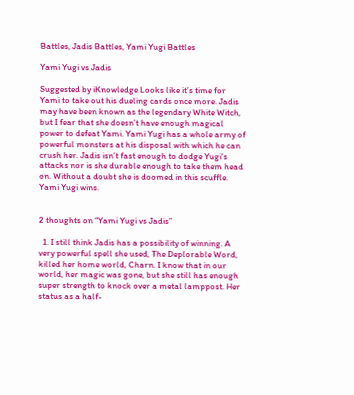Battles, Jadis Battles, Yami Yugi Battles

Yami Yugi vs Jadis

Suggested by iKnowledge Looks like it’s time for Yami to take out his dueling cards once more. Jadis may have been known as the legendary White Witch, but I fear that she doesn’t have enough magical power to defeat Yami. Yami Yugi has a whole army of powerful monsters at his disposal with which he can crush her. Jadis isn’t fast enough to dodge Yugi’s attacks nor is she durable enough to take them head on. Without a doubt she is doomed in this scuffle. Yami Yugi wins.


2 thoughts on “Yami Yugi vs Jadis”

  1. I still think Jadis has a possibility of winning. A very powerful spell she used, The Deplorable Word, killed her home world, Charn. I know that in our world, her magic was gone, but she still has enough super strength to knock over a metal lamppost. Her status as a half-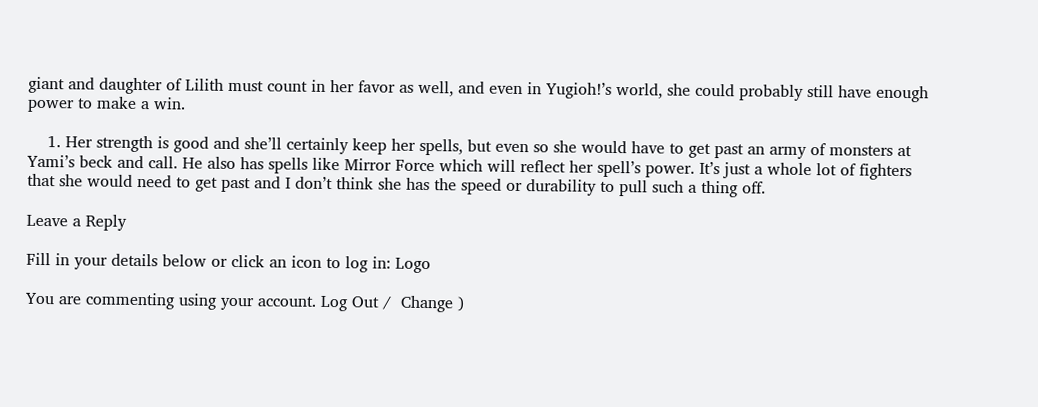giant and daughter of Lilith must count in her favor as well, and even in Yugioh!’s world, she could probably still have enough power to make a win.

    1. Her strength is good and she’ll certainly keep her spells, but even so she would have to get past an army of monsters at Yami’s beck and call. He also has spells like Mirror Force which will reflect her spell’s power. It’s just a whole lot of fighters that she would need to get past and I don’t think she has the speed or durability to pull such a thing off.

Leave a Reply

Fill in your details below or click an icon to log in: Logo

You are commenting using your account. Log Out /  Change )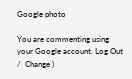Google photo

You are commenting using your Google account. Log Out /  Change )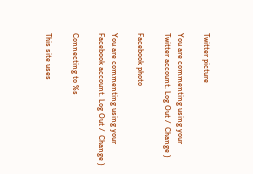Twitter picture

You are commenting using your Twitter account. Log Out /  Change )

Facebook photo

You are commenting using your Facebook account. Log Out /  Change )

Connecting to %s

This site uses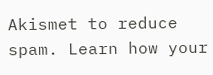Akismet to reduce spam. Learn how your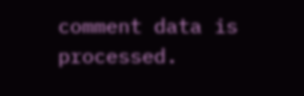comment data is processed.